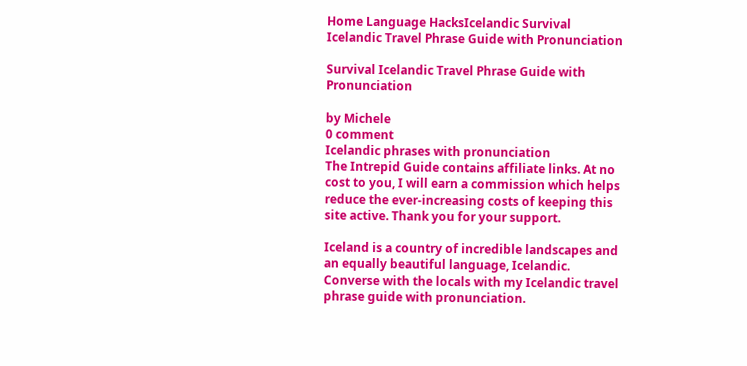Home Language HacksIcelandic Survival Icelandic Travel Phrase Guide with Pronunciation

Survival Icelandic Travel Phrase Guide with Pronunciation

by Michele
0 comment
Icelandic phrases with pronunciation
The Intrepid Guide contains affiliate links. At no cost to you, I will earn a commission which helps reduce the ever-increasing costs of keeping this site active. Thank you for your support.

Iceland is a country of incredible landscapes and an equally beautiful language, Icelandic. Converse with the locals with my Icelandic travel phrase guide with pronunciation.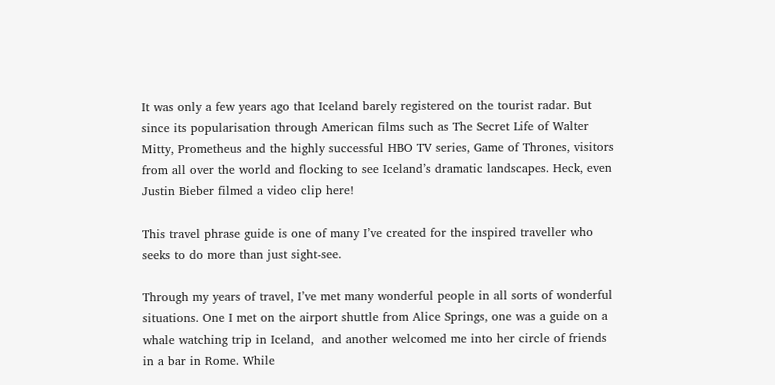It was only a few years ago that Iceland barely registered on the tourist radar. But since its popularisation through American films such as The Secret Life of Walter Mitty, Prometheus and the highly successful HBO TV series, Game of Thrones, visitors from all over the world and flocking to see Iceland’s dramatic landscapes. Heck, even Justin Bieber filmed a video clip here!

This travel phrase guide is one of many I’ve created for the inspired traveller who seeks to do more than just sight-see.

Through my years of travel, I’ve met many wonderful people in all sorts of wonderful situations. One I met on the airport shuttle from Alice Springs, one was a guide on a whale watching trip in Iceland,  and another welcomed me into her circle of friends in a bar in Rome. While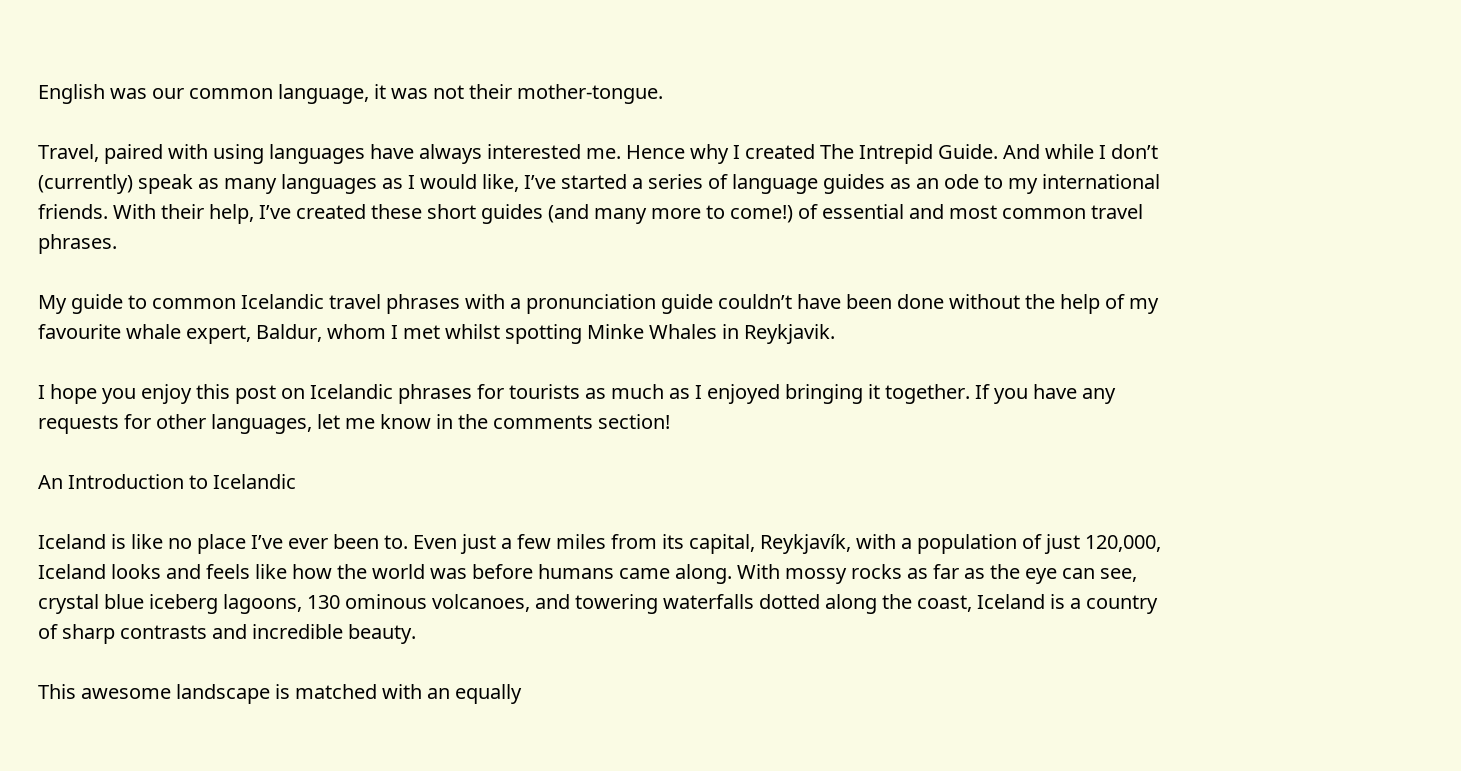English was our common language, it was not their mother-tongue.

Travel, paired with using languages have always interested me. Hence why I created The Intrepid Guide. And while I don’t (currently) speak as many languages as I would like, I’ve started a series of language guides as an ode to my international friends. With their help, I’ve created these short guides (and many more to come!) of essential and most common travel phrases.

My guide to common Icelandic travel phrases with a pronunciation guide couldn’t have been done without the help of my favourite whale expert, Baldur, whom I met whilst spotting Minke Whales in Reykjavik.

I hope you enjoy this post on Icelandic phrases for tourists as much as I enjoyed bringing it together. If you have any requests for other languages, let me know in the comments section!

An Introduction to Icelandic

Iceland is like no place I’ve ever been to. Even just a few miles from its capital, Reykjavík, with a population of just 120,000, Iceland looks and feels like how the world was before humans came along. With mossy rocks as far as the eye can see, crystal blue iceberg lagoons, 130 ominous volcanoes, and towering waterfalls dotted along the coast, Iceland is a country of sharp contrasts and incredible beauty.

This awesome landscape is matched with an equally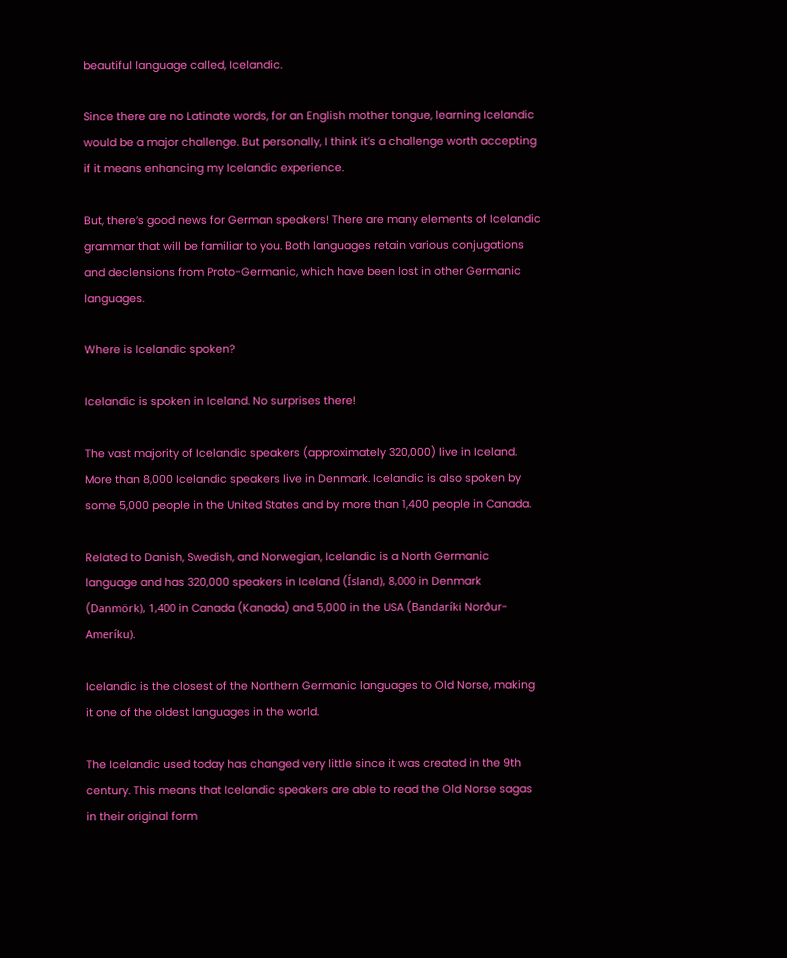beautiful language called, Icelandic.

Since there are no Latinate words, for an English mother tongue, learning Icelandic would be a major challenge. But personally, I think it’s a challenge worth accepting if it means enhancing my Icelandic experience.

But, there’s good news for German speakers! There are many elements of Icelandic grammar that will be familiar to you. Both languages retain various conjugations and declensions from Proto-Germanic, which have been lost in other Germanic languages.

Where is Icelandic spoken?

Icelandic is spoken in Iceland. No surprises there!

The vast majority of Icelandic speakers (approximately 320,000) live in Iceland. More than 8,000 Icelandic speakers live in Denmark. Icelandic is also spoken by some 5,000 people in the United States and by more than 1,400 people in Canada.

Related to Danish, Swedish, and Norwegian, Icelandic is a North Germanic language and has 320,000 speakers in Iceland (Ísland), 8,000 in Denmark (Danmörk), 1,400 in Canada (Kanada) and 5,000 in the USA (Bandaríki Norður-Ameríku).

Icelandic is the closest of the Northern Germanic languages to Old Norse, making it one of the oldest languages in the world.

The Icelandic used today has changed very little since it was created in the 9th century. This means that Icelandic speakers are able to read the Old Norse sagas in their original form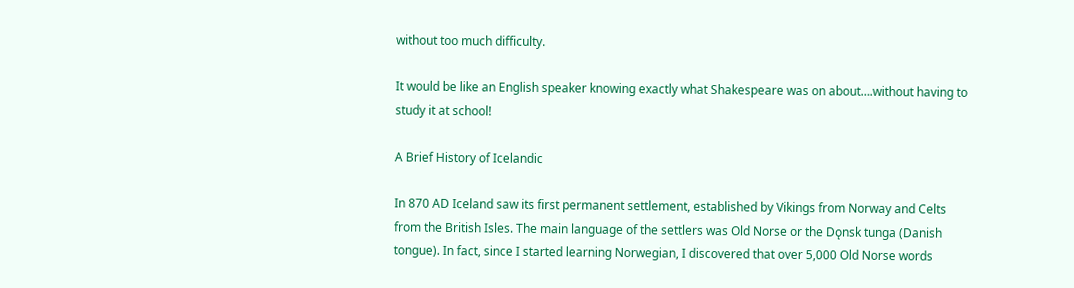without too much difficulty.

It would be like an English speaker knowing exactly what Shakespeare was on about….without having to study it at school!

A Brief History of Icelandic

In 870 AD Iceland saw its first permanent settlement, established by Vikings from Norway and Celts from the British Isles. The main language of the settlers was Old Norse or the Dǫnsk tunga (Danish tongue). In fact, since I started learning Norwegian, I discovered that over 5,000 Old Norse words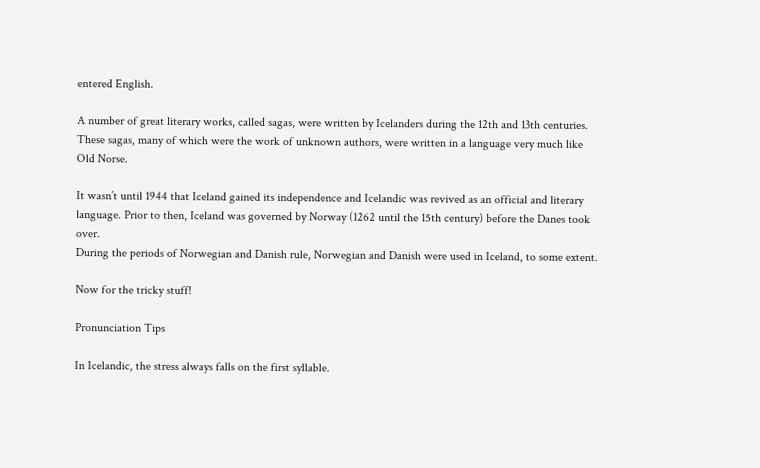entered English.

A number of great literary works, called sagas, were written by Icelanders during the 12th and 13th centuries. These sagas, many of which were the work of unknown authors, were written in a language very much like Old Norse.

It wasn’t until 1944 that Iceland gained its independence and Icelandic was revived as an official and literary language. Prior to then, Iceland was governed by Norway (1262 until the 15th century) before the Danes took over.
During the periods of Norwegian and Danish rule, Norwegian and Danish were used in Iceland, to some extent.

Now for the tricky stuff!

Pronunciation Tips

In Icelandic, the stress always falls on the first syllable.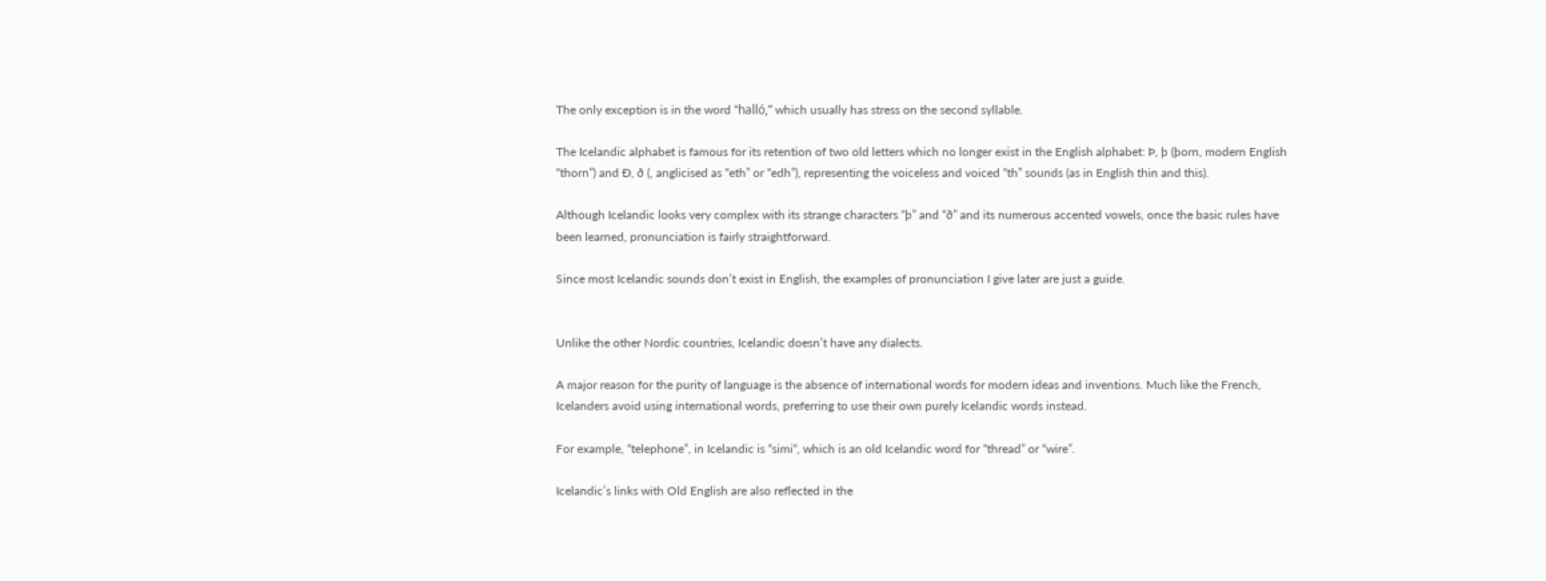The only exception is in the word “halló,” which usually has stress on the second syllable.

The Icelandic alphabet is famous for its retention of two old letters which no longer exist in the English alphabet: Þ, þ (þorn, modern English “thorn”) and Ð, ð (, anglicised as “eth” or “edh”), representing the voiceless and voiced “th” sounds (as in English thin and this).

Although Icelandic looks very complex with its strange characters “þ” and “ð” and its numerous accented vowels, once the basic rules have been learned, pronunciation is fairly straightforward.

Since most Icelandic sounds don’t exist in English, the examples of pronunciation I give later are just a guide.


Unlike the other Nordic countries, Icelandic doesn’t have any dialects.

A major reason for the purity of language is the absence of international words for modern ideas and inventions. Much like the French, Icelanders avoid using international words, preferring to use their own purely Icelandic words instead.

For example, “telephone”, in Icelandic is “simi“, which is an old Icelandic word for “thread” or “wire”.

Icelandic’s links with Old English are also reflected in the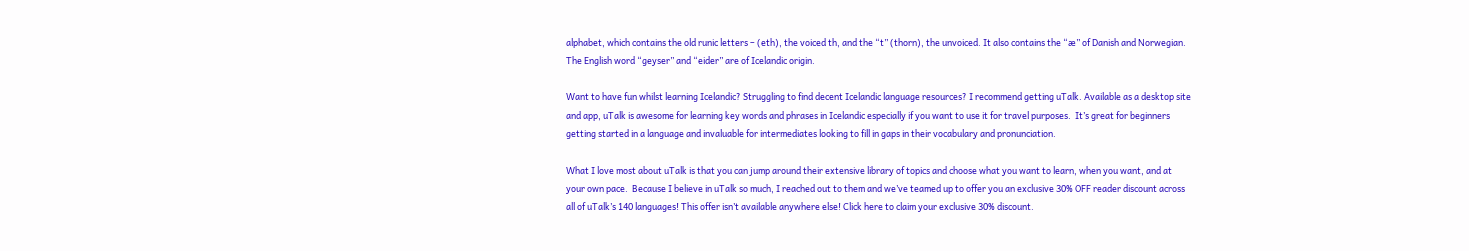alphabet, which contains the old runic letters – (eth), the voiced th, and the “t” (thorn), the unvoiced. It also contains the “æ” of Danish and Norwegian. The English word “geyser” and “eider” are of Icelandic origin.

Want to have fun whilst learning Icelandic? Struggling to find decent Icelandic language resources? I recommend getting uTalk. Available as a desktop site and app, uTalk is awesome for learning key words and phrases in Icelandic especially if you want to use it for travel purposes.  It’s great for beginners getting started in a language and invaluable for intermediates looking to fill in gaps in their vocabulary and pronunciation.

What I love most about uTalk is that you can jump around their extensive library of topics and choose what you want to learn, when you want, and at your own pace.  Because I believe in uTalk so much, I reached out to them and we’ve teamed up to offer you an exclusive 30% OFF reader discount across all of uTalk’s 140 languages! This offer isn’t available anywhere else! Click here to claim your exclusive 30% discount.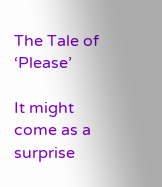The Tale of ‘Please’

It might come as a surprise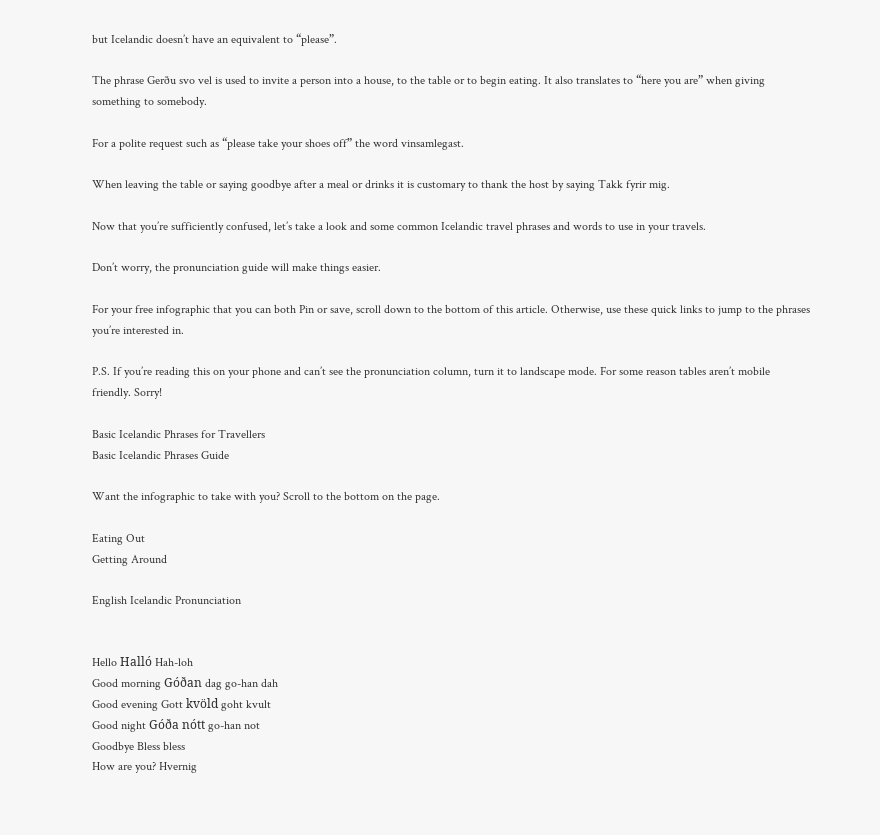but Icelandic doesn’t have an equivalent to “please”.

The phrase Gerðu svo vel is used to invite a person into a house, to the table or to begin eating. It also translates to “here you are” when giving something to somebody.

For a polite request such as “please take your shoes off” the word vinsamlegast.

When leaving the table or saying goodbye after a meal or drinks it is customary to thank the host by saying Takk fyrir mig.

Now that you’re sufficiently confused, let’s take a look and some common Icelandic travel phrases and words to use in your travels.

Don’t worry, the pronunciation guide will make things easier.

For your free infographic that you can both Pin or save, scroll down to the bottom of this article. Otherwise, use these quick links to jump to the phrases you’re interested in.

P.S. If you’re reading this on your phone and can’t see the pronunciation column, turn it to landscape mode. For some reason tables aren’t mobile friendly. Sorry!

Basic Icelandic Phrases for Travellers
Basic Icelandic Phrases Guide

Want the infographic to take with you? Scroll to the bottom on the page.

Eating Out
Getting Around

English Icelandic Pronunciation


Hello Halló Hah-loh
Good morning Góðan dag go-han dah
Good evening Gott kvöld goht kvult
Good night Góða nótt go-han not
Goodbye Bless bless
How are you? Hvernig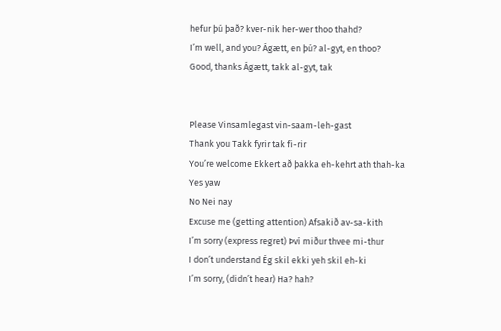hefur þú það? kver-nik her-wer thoo thahd?
I’m well, and you? Ágætt, en þú? al-gyt, en thoo?
Good, thanks Ágætt, takk al-gyt, tak


Please Vinsamlegast vin-saam-leh-gast
Thank you Takk fyrir tak fi-rir
You’re welcome Ekkert að þakka eh-kehrt ath thah-ka
Yes yaw
No Nei nay
Excuse me (getting attention) Afsakið av-sa-kith
I’m sorry (express regret) Því miður thvee mi-thur
I don’t understand Ég skil ekki yeh skil eh-ki
I’m sorry, (didn’t hear) Ha? hah?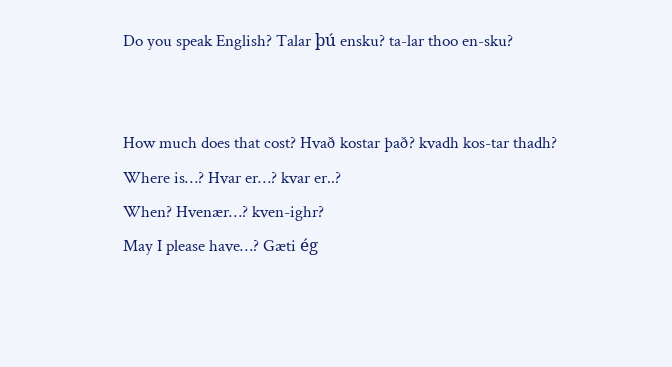Do you speak English? Talar þú ensku? ta-lar thoo en-sku?


How much does that cost? Hvað kostar það? kvadh kos-tar thadh?
Where is…? Hvar er…? kvar er..?
When? Hvenær…? kven-ighr?
May I please have…? Gæti ég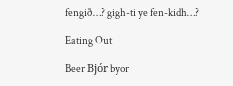fengið…? gigh-ti ye fen-kidh…?

Eating Out

Beer Bjór byor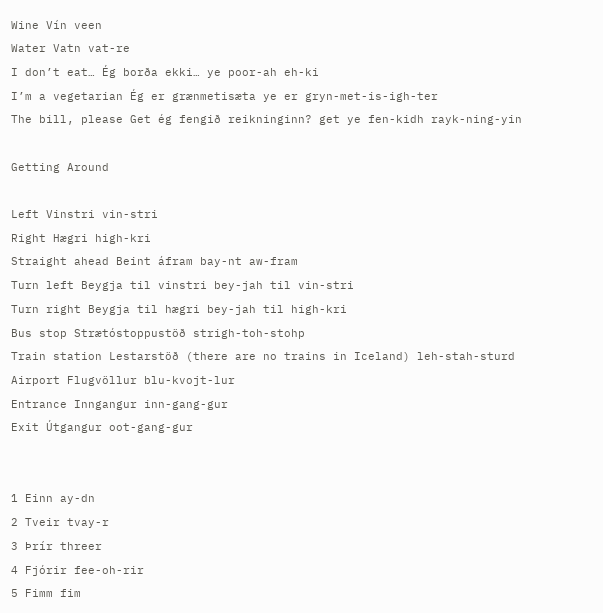Wine Vín veen
Water Vatn vat-re
I don’t eat… Ég borða ekki… ye poor-ah eh-ki
I’m a vegetarian Ég er grænmetisæta ye er gryn-met-is-igh-ter
The bill, please Get ég fengið reikninginn? get ye fen-kidh rayk-ning-yin

Getting Around

Left Vinstri vin-stri
Right Hægri high-kri
Straight ahead Beint áfram bay-nt aw-fram
Turn left Beygja til vinstri bey-jah til vin-stri
Turn right Beygja til hægri bey-jah til high-kri
Bus stop Strætóstoppustöð strigh-toh-stohp
Train station Lestarstöð (there are no trains in Iceland) leh-stah-sturd
Airport Flugvöllur blu-kvojt-lur
Entrance Inngangur inn-gang-gur
Exit Útgangur oot-gang-gur


1 Einn ay-dn
2 Tveir tvay-r
3 Þrír threer
4 Fjórir fee-oh-rir
5 Fimm fim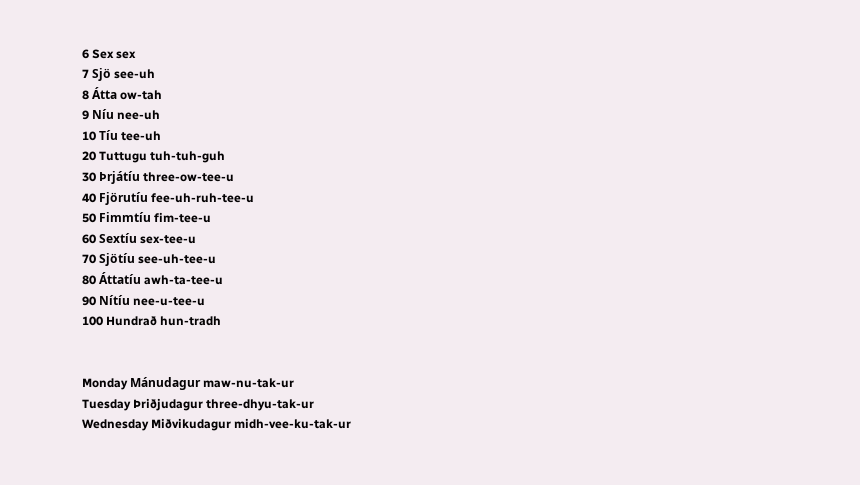6 Sex sex
7 Sjö see-uh
8 Átta ow-tah
9 Níu nee-uh
10 Tíu tee-uh
20 Tuttugu tuh-tuh-guh
30 Þrjátíu three-ow-tee-u
40 Fjörutíu fee-uh-ruh-tee-u
50 Fimmtíu fim-tee-u
60 Sextíu sex-tee-u
70 Sjötíu see-uh-tee-u
80 Áttatíu awh-ta-tee-u
90 Nítíu nee-u-tee-u
100 Hundrað hun-tradh


Monday Mánudagur maw-nu-tak-ur
Tuesday Þriðjudagur three-dhyu-tak-ur
Wednesday Miðvikudagur midh-vee-ku-tak-ur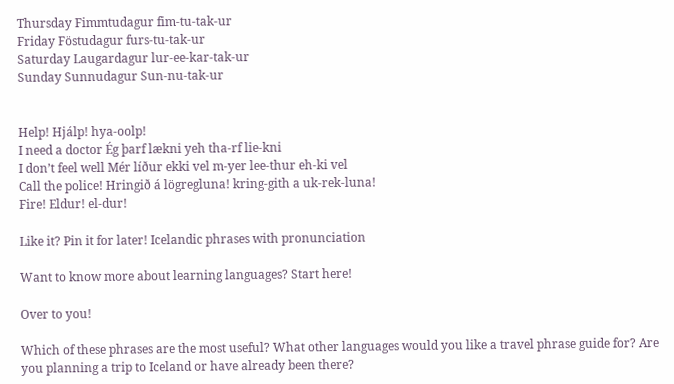Thursday Fimmtudagur fim-tu-tak-ur
Friday Föstudagur furs-tu-tak-ur
Saturday Laugardagur lur-ee-kar-tak-ur
Sunday Sunnudagur Sun-nu-tak-ur


Help! Hjálp! hya-oolp!
I need a doctor Ég þarf lækni yeh tha-rf lie-kni
I don’t feel well Mér líður ekki vel m-yer lee-thur eh-ki vel
Call the police! Hringið á lögregluna! kring-gith a uk-rek-luna!
Fire! Eldur! el-dur!

Like it? Pin it for later! Icelandic phrases with pronunciation

Want to know more about learning languages? Start here!

Over to you!

Which of these phrases are the most useful? What other languages would you like a travel phrase guide for? Are you planning a trip to Iceland or have already been there?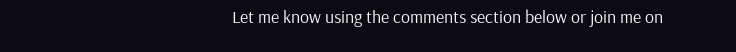Let me know using the comments section below or join me on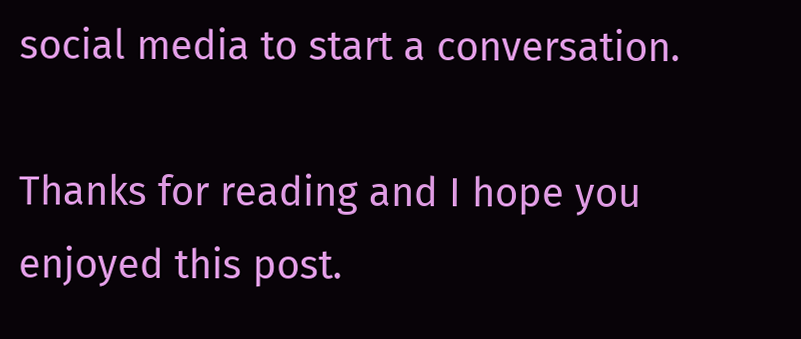social media to start a conversation.

Thanks for reading and I hope you enjoyed this post.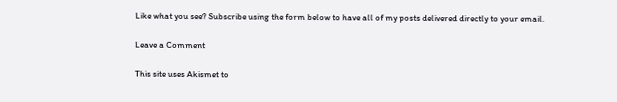Like what you see? Subscribe using the form below to have all of my posts delivered directly to your email.

Leave a Comment

This site uses Akismet to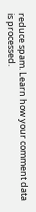reduce spam. Learn how your comment data is processed.